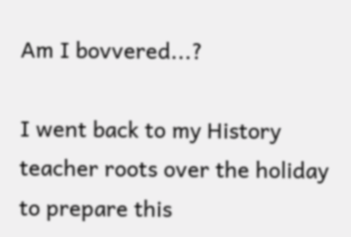Am I bovvered...?

I went back to my History teacher roots over the holiday to prepare this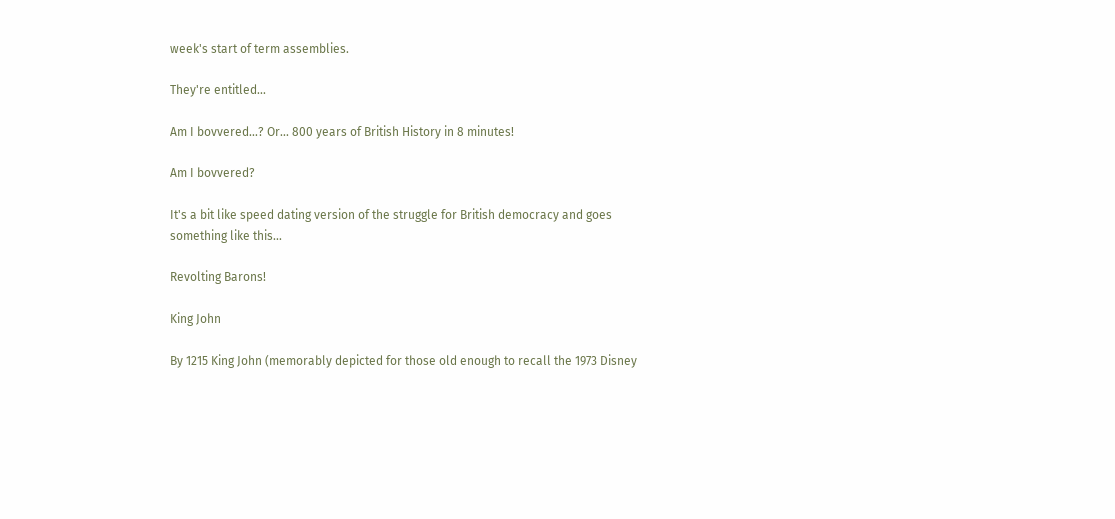week's start of term assemblies.

They're entitled...

Am I bovvered...? Or... 800 years of British History in 8 minutes!

Am I bovvered?

It's a bit like speed dating version of the struggle for British democracy and goes something like this...

Revolting Barons!

King John

By 1215 King John (memorably depicted for those old enough to recall the 1973 Disney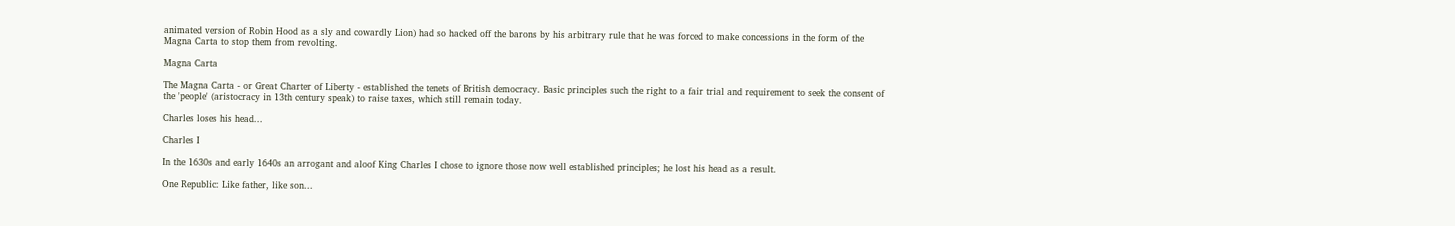animated version of Robin Hood as a sly and cowardly Lion) had so hacked off the barons by his arbitrary rule that he was forced to make concessions in the form of the Magna Carta to stop them from revolting.

Magna Carta

The Magna Carta - or Great Charter of Liberty - established the tenets of British democracy. Basic principles such the right to a fair trial and requirement to seek the consent of the 'people' (aristocracy in 13th century speak) to raise taxes, which still remain today.

Charles loses his head...

Charles I

In the 1630s and early 1640s an arrogant and aloof King Charles I chose to ignore those now well established principles; he lost his head as a result.

One Republic: Like father, like son...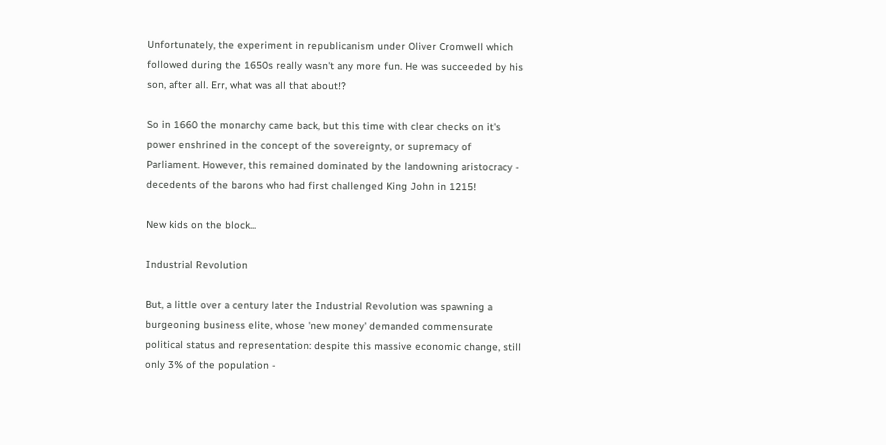Unfortunately, the experiment in republicanism under Oliver Cromwell which followed during the 1650s really wasn't any more fun. He was succeeded by his son, after all. Err, what was all that about!?

So in 1660 the monarchy came back, but this time with clear checks on it's power enshrined in the concept of the sovereignty, or supremacy of Parliament. However, this remained dominated by the landowning aristocracy - decedents of the barons who had first challenged King John in 1215!

New kids on the block...

Industrial Revolution

But, a little over a century later the Industrial Revolution was spawning a burgeoning business elite, whose 'new money' demanded commensurate political status and representation: despite this massive economic change, still only 3% of the population -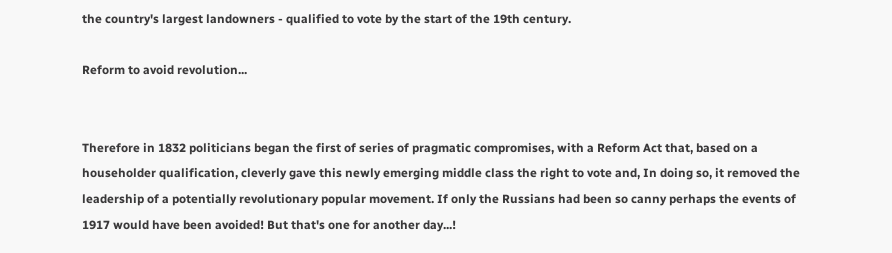the country's largest landowners - qualified to vote by the start of the 19th century.

Reform to avoid revolution...


Therefore in 1832 politicians began the first of series of pragmatic compromises, with a Reform Act that, based on a householder qualification, cleverly gave this newly emerging middle class the right to vote and, In doing so, it removed the leadership of a potentially revolutionary popular movement. If only the Russians had been so canny perhaps the events of 1917 would have been avoided! But that's one for another day...!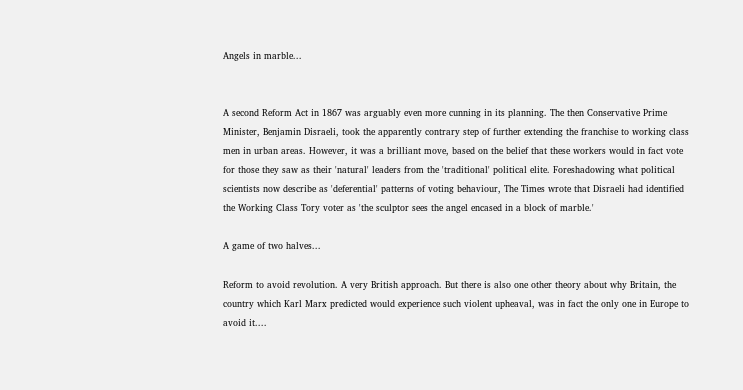Angels in marble...


A second Reform Act in 1867 was arguably even more cunning in its planning. The then Conservative Prime Minister, Benjamin Disraeli, took the apparently contrary step of further extending the franchise to working class men in urban areas. However, it was a brilliant move, based on the belief that these workers would in fact vote for those they saw as their 'natural' leaders from the 'traditional' political elite. Foreshadowing what political scientists now describe as 'deferential' patterns of voting behaviour, The Times wrote that Disraeli had identified the Working Class Tory voter as 'the sculptor sees the angel encased in a block of marble.'

A game of two halves...

Reform to avoid revolution. A very British approach. But there is also one other theory about why Britain, the country which Karl Marx predicted would experience such violent upheaval, was in fact the only one in Europe to avoid it....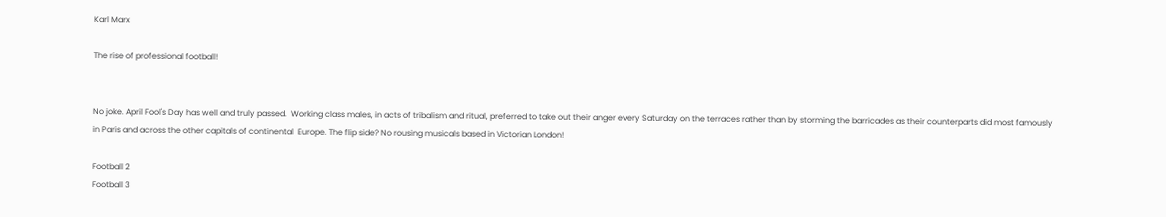Karl Marx

The rise of professional football!


No joke. April Fool's Day has well and truly passed.  Working class males, in acts of tribalism and ritual, preferred to take out their anger every Saturday on the terraces rather than by storming the barricades as their counterparts did most famously in Paris and across the other capitals of continental  Europe. The flip side? No rousing musicals based in Victorian London!

Football 2
Football 3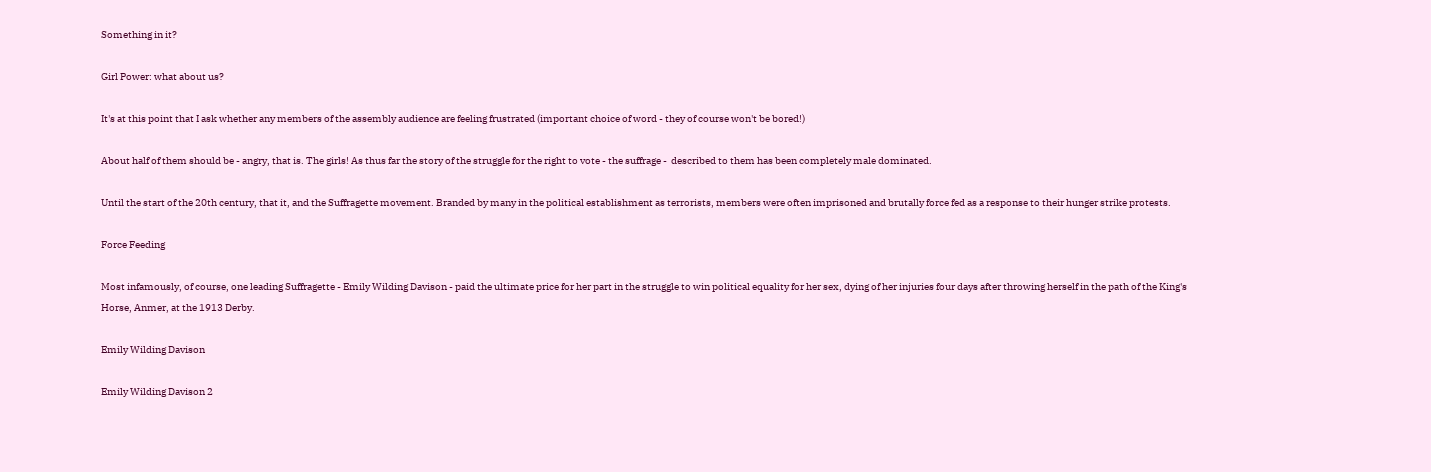Something in it?

Girl Power: what about us?

It's at this point that I ask whether any members of the assembly audience are feeling frustrated (important choice of word - they of course won't be bored!)

About half of them should be - angry, that is. The girls! As thus far the story of the struggle for the right to vote - the suffrage -  described to them has been completely male dominated.

Until the start of the 20th century, that it, and the Suffragette movement. Branded by many in the political establishment as terrorists, members were often imprisoned and brutally force fed as a response to their hunger strike protests.

Force Feeding

Most infamously, of course, one leading Suffragette - Emily Wilding Davison - paid the ultimate price for her part in the struggle to win political equality for her sex, dying of her injuries four days after throwing herself in the path of the King's Horse, Anmer, at the 1913 Derby.

Emily Wilding Davison

Emily Wilding Davison 2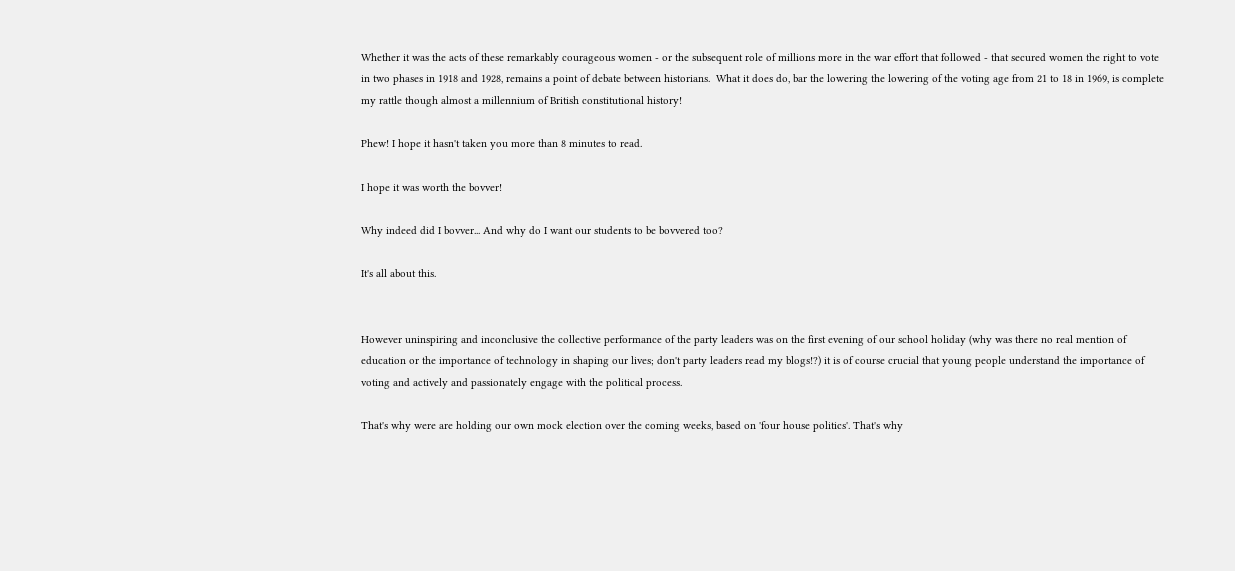Whether it was the acts of these remarkably courageous women - or the subsequent role of millions more in the war effort that followed - that secured women the right to vote in two phases in 1918 and 1928, remains a point of debate between historians.  What it does do, bar the lowering the lowering of the voting age from 21 to 18 in 1969, is complete my rattle though almost a millennium of British constitutional history!

Phew! I hope it hasn't taken you more than 8 minutes to read.

I hope it was worth the bovver!

Why indeed did I bovver... And why do I want our students to be bovvered too?

It's all about this.


However uninspiring and inconclusive the collective performance of the party leaders was on the first evening of our school holiday (why was there no real mention of education or the importance of technology in shaping our lives; don't party leaders read my blogs!?) it is of course crucial that young people understand the importance of voting and actively and passionately engage with the political process.

That's why were are holding our own mock election over the coming weeks, based on 'four house politics'. That's why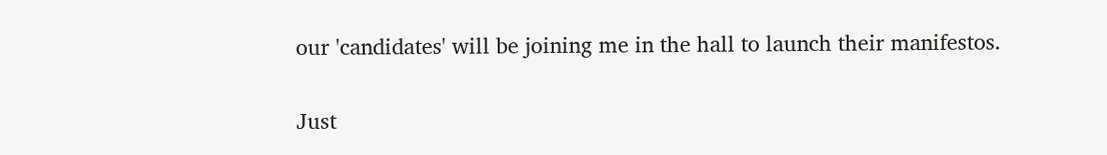our 'candidates' will be joining me in the hall to launch their manifestos.

Just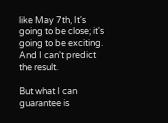like May 7th, It's going to be close; it's going to be exciting. And I can't predict the result.

But what I can guarantee is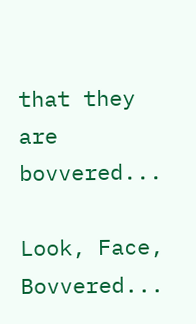that they are bovvered...

Look, Face, Bovvered...